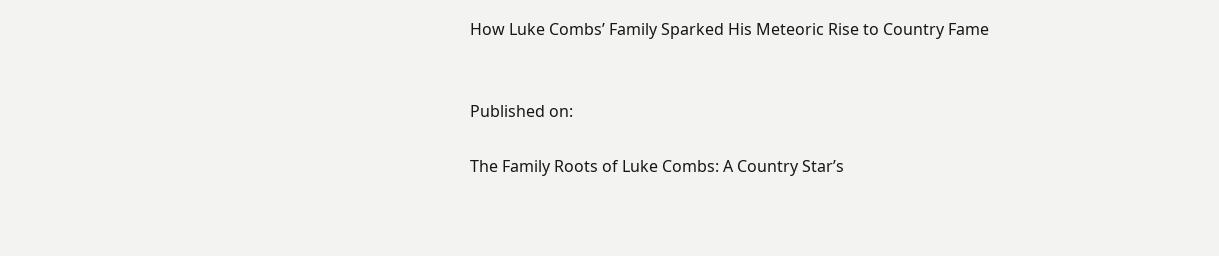How Luke Combs’ Family Sparked His Meteoric Rise to Country Fame


Published on:

The Family Roots of Luke Combs: A Country Star’s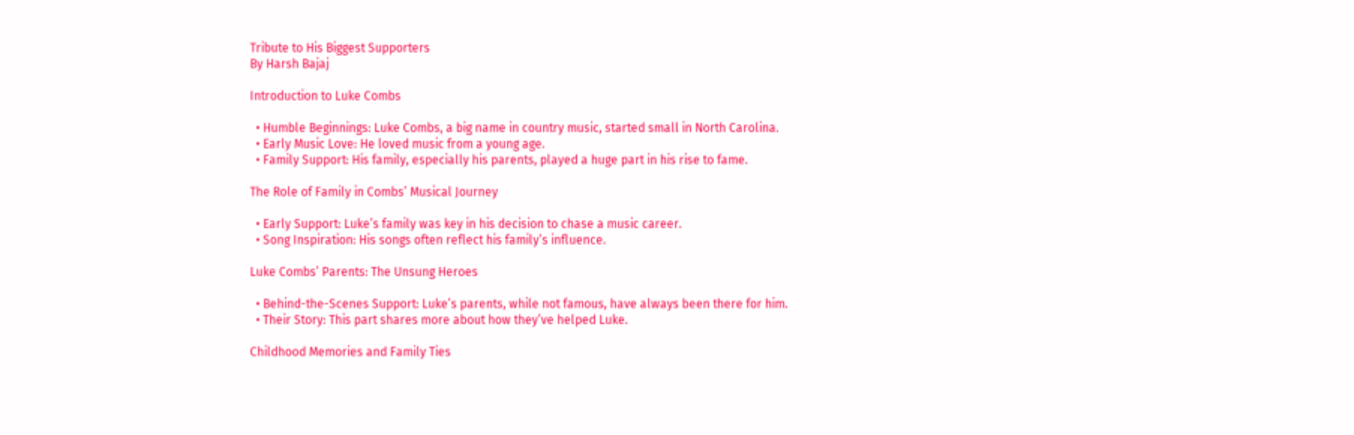Tribute to His Biggest Supporters
By Harsh Bajaj

Introduction to Luke Combs

  • Humble Beginnings: Luke Combs, a big name in country music, started small in North Carolina.
  • Early Music Love: He loved music from a young age.
  • Family Support: His family, especially his parents, played a huge part in his rise to fame.

The Role of Family in Combs’ Musical Journey

  • Early Support: Luke’s family was key in his decision to chase a music career.
  • Song Inspiration: His songs often reflect his family’s influence.

Luke Combs’ Parents: The Unsung Heroes

  • Behind-the-Scenes Support: Luke’s parents, while not famous, have always been there for him.
  • Their Story: This part shares more about how they’ve helped Luke.

Childhood Memories and Family Ties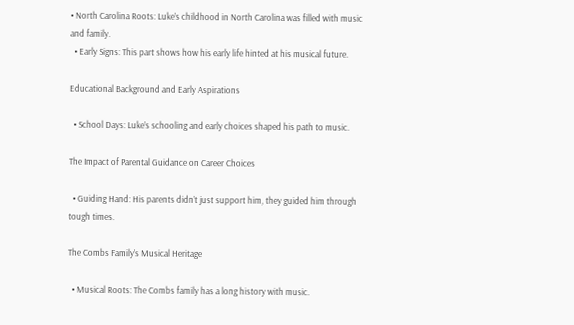• North Carolina Roots: Luke’s childhood in North Carolina was filled with music and family.
  • Early Signs: This part shows how his early life hinted at his musical future.

Educational Background and Early Aspirations

  • School Days: Luke’s schooling and early choices shaped his path to music.

The Impact of Parental Guidance on Career Choices

  • Guiding Hand: His parents didn’t just support him, they guided him through tough times.

The Combs Family’s Musical Heritage

  • Musical Roots: The Combs family has a long history with music.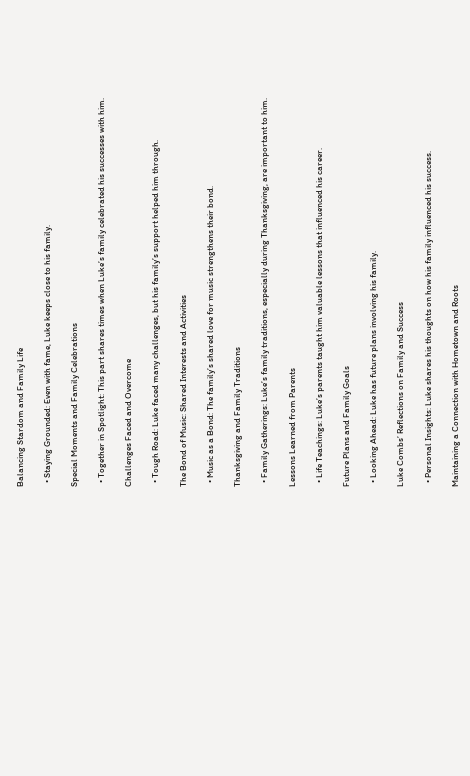Balancing Stardom and Family Life

  • Staying Grounded: Even with fame, Luke keeps close to his family.

Special Moments and Family Celebrations

  • Together in Spotlight: This part shares times when Luke’s family celebrated his successes with him.

Challenges Faced and Overcome

  • Tough Road: Luke faced many challenges, but his family’s support helped him through.

The Bond of Music: Shared Interests and Activities

  • Music as a Bond: The family’s shared love for music strengthens their bond.

Thanksgiving and Family Traditions

  • Family Gatherings: Luke’s family traditions, especially during Thanksgiving, are important to him.

Lessons Learned from Parents

  • Life Teachings: Luke’s parents taught him valuable lessons that influenced his career.

Future Plans and Family Goals

  • Looking Ahead: Luke has future plans involving his family.

Luke Combs’ Reflections on Family and Success

  • Personal Insights: Luke shares his thoughts on how his family influenced his success.

Maintaining a Connection with Hometown and Roots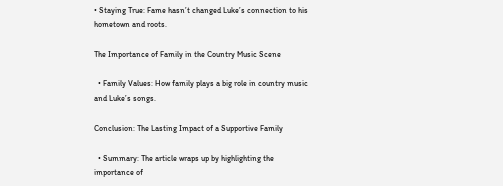• Staying True: Fame hasn’t changed Luke’s connection to his hometown and roots.

The Importance of Family in the Country Music Scene

  • Family Values: How family plays a big role in country music and Luke’s songs.

Conclusion: The Lasting Impact of a Supportive Family

  • Summary: The article wraps up by highlighting the importance of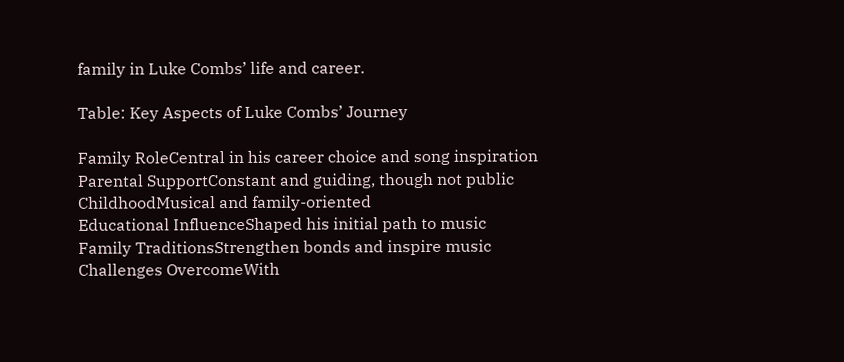family in Luke Combs’ life and career.

Table: Key Aspects of Luke Combs’ Journey

Family RoleCentral in his career choice and song inspiration
Parental SupportConstant and guiding, though not public
ChildhoodMusical and family-oriented
Educational InfluenceShaped his initial path to music
Family TraditionsStrengthen bonds and inspire music
Challenges OvercomeWith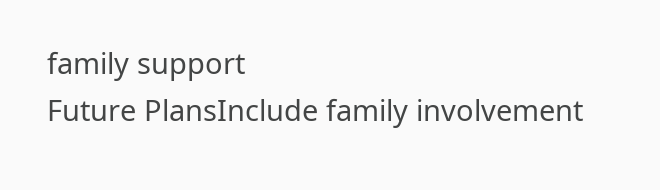family support
Future PlansInclude family involvement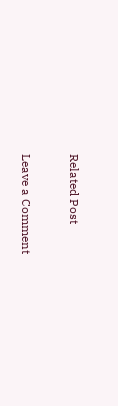Related Post

Leave a Comment